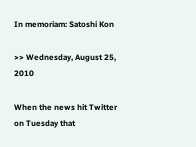In memoriam: Satoshi Kon

>> Wednesday, August 25, 2010

When the news hit Twitter on Tuesday that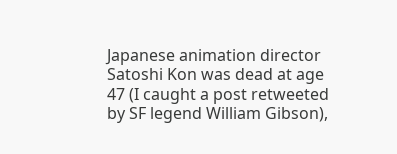Japanese animation director Satoshi Kon was dead at age 47 (I caught a post retweeted by SF legend William Gibson),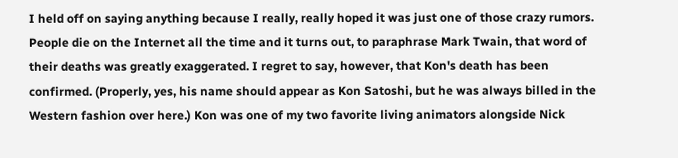I held off on saying anything because I really, really hoped it was just one of those crazy rumors. People die on the Internet all the time and it turns out, to paraphrase Mark Twain, that word of their deaths was greatly exaggerated. I regret to say, however, that Kon's death has been confirmed. (Properly, yes, his name should appear as Kon Satoshi, but he was always billed in the Western fashion over here.) Kon was one of my two favorite living animators alongside Nick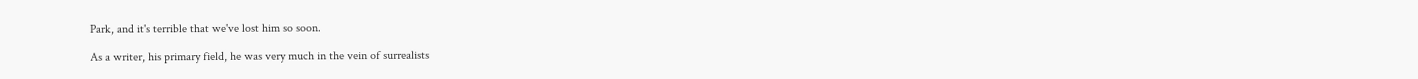Park, and it's terrible that we've lost him so soon.

As a writer, his primary field, he was very much in the vein of surrealists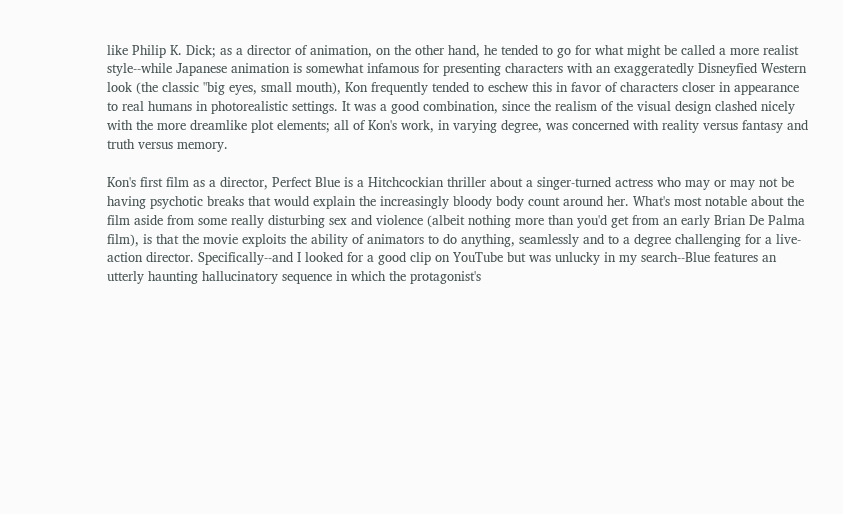like Philip K. Dick; as a director of animation, on the other hand, he tended to go for what might be called a more realist style--while Japanese animation is somewhat infamous for presenting characters with an exaggeratedly Disneyfied Western look (the classic "big eyes, small mouth), Kon frequently tended to eschew this in favor of characters closer in appearance to real humans in photorealistic settings. It was a good combination, since the realism of the visual design clashed nicely with the more dreamlike plot elements; all of Kon's work, in varying degree, was concerned with reality versus fantasy and truth versus memory.

Kon's first film as a director, Perfect Blue is a Hitchcockian thriller about a singer-turned actress who may or may not be having psychotic breaks that would explain the increasingly bloody body count around her. What's most notable about the film aside from some really disturbing sex and violence (albeit nothing more than you'd get from an early Brian De Palma film), is that the movie exploits the ability of animators to do anything, seamlessly and to a degree challenging for a live-action director. Specifically--and I looked for a good clip on YouTube but was unlucky in my search--Blue features an utterly haunting hallucinatory sequence in which the protagonist's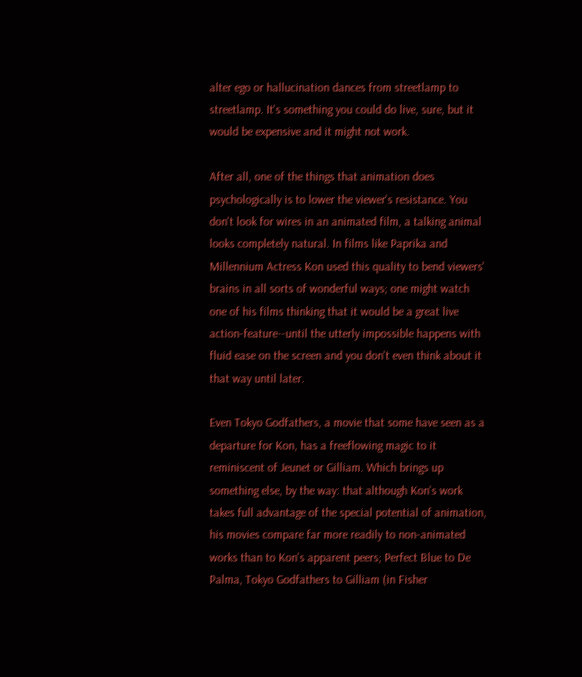alter ego or hallucination dances from streetlamp to streetlamp. It's something you could do live, sure, but it would be expensive and it might not work.

After all, one of the things that animation does psychologically is to lower the viewer's resistance. You don't look for wires in an animated film, a talking animal looks completely natural. In films like Paprika and Millennium Actress Kon used this quality to bend viewers' brains in all sorts of wonderful ways; one might watch one of his films thinking that it would be a great live action-feature--until the utterly impossible happens with fluid ease on the screen and you don't even think about it that way until later.

Even Tokyo Godfathers, a movie that some have seen as a departure for Kon, has a freeflowing magic to it reminiscent of Jeunet or Gilliam. Which brings up something else, by the way: that although Kon's work takes full advantage of the special potential of animation, his movies compare far more readily to non-animated works than to Kon's apparent peers; Perfect Blue to De Palma, Tokyo Godfathers to Gilliam (in Fisher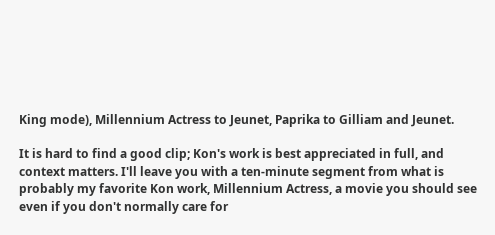King mode), Millennium Actress to Jeunet, Paprika to Gilliam and Jeunet.

It is hard to find a good clip; Kon's work is best appreciated in full, and context matters. I'll leave you with a ten-minute segment from what is probably my favorite Kon work, Millennium Actress, a movie you should see even if you don't normally care for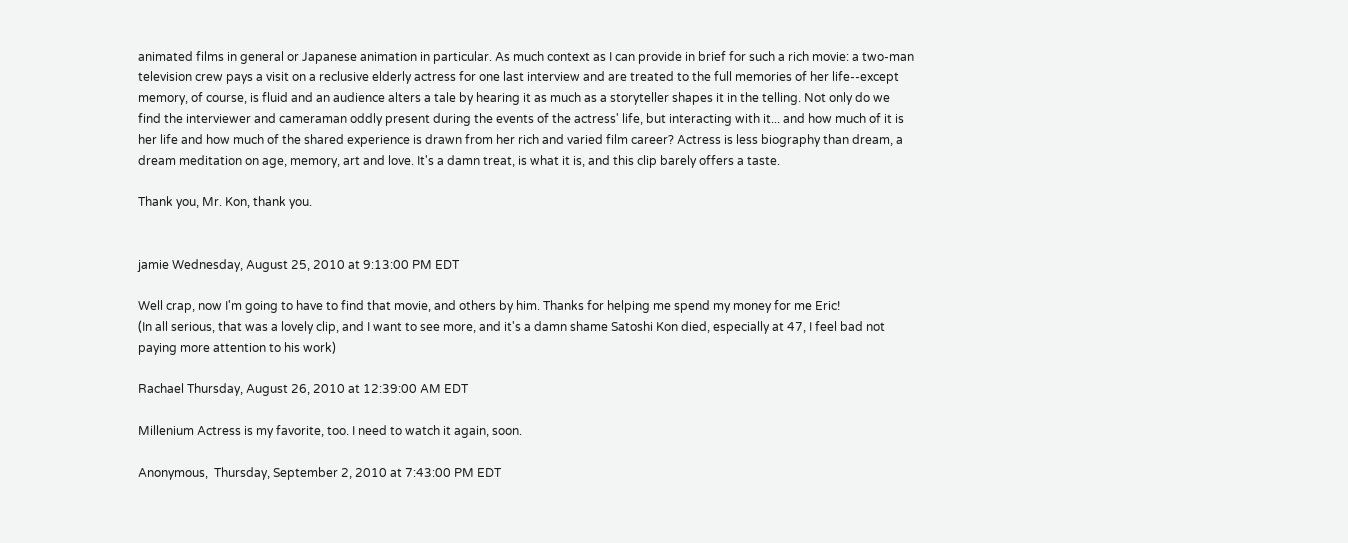animated films in general or Japanese animation in particular. As much context as I can provide in brief for such a rich movie: a two-man television crew pays a visit on a reclusive elderly actress for one last interview and are treated to the full memories of her life--except memory, of course, is fluid and an audience alters a tale by hearing it as much as a storyteller shapes it in the telling. Not only do we find the interviewer and cameraman oddly present during the events of the actress' life, but interacting with it... and how much of it is her life and how much of the shared experience is drawn from her rich and varied film career? Actress is less biography than dream, a dream meditation on age, memory, art and love. It's a damn treat, is what it is, and this clip barely offers a taste.

Thank you, Mr. Kon, thank you.


jamie Wednesday, August 25, 2010 at 9:13:00 PM EDT

Well crap, now I'm going to have to find that movie, and others by him. Thanks for helping me spend my money for me Eric!
(In all serious, that was a lovely clip, and I want to see more, and it's a damn shame Satoshi Kon died, especially at 47, I feel bad not paying more attention to his work)

Rachael Thursday, August 26, 2010 at 12:39:00 AM EDT

Millenium Actress is my favorite, too. I need to watch it again, soon.

Anonymous,  Thursday, September 2, 2010 at 7:43:00 PM EDT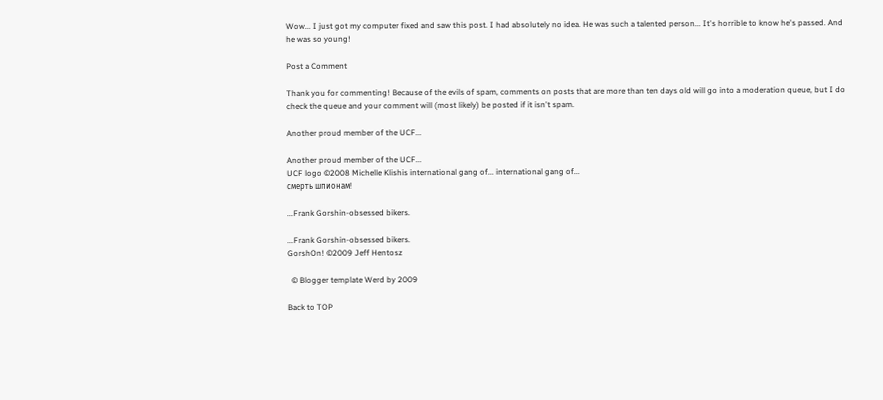Wow... I just got my computer fixed and saw this post. I had absolutely no idea. He was such a talented person... It's horrible to know he's passed. And he was so young!

Post a Comment

Thank you for commenting! Because of the evils of spam, comments on posts that are more than ten days old will go into a moderation queue, but I do check the queue and your comment will (most likely) be posted if it isn't spam.

Another proud member of the UCF...

Another proud member of the UCF...
UCF logo ©2008 Michelle Klishis international gang of... international gang of...
смерть шпионам!

...Frank Gorshin-obsessed bikers.

...Frank Gorshin-obsessed bikers.
GorshOn! ©2009 Jeff Hentosz

  © Blogger template Werd by 2009

Back to TOP